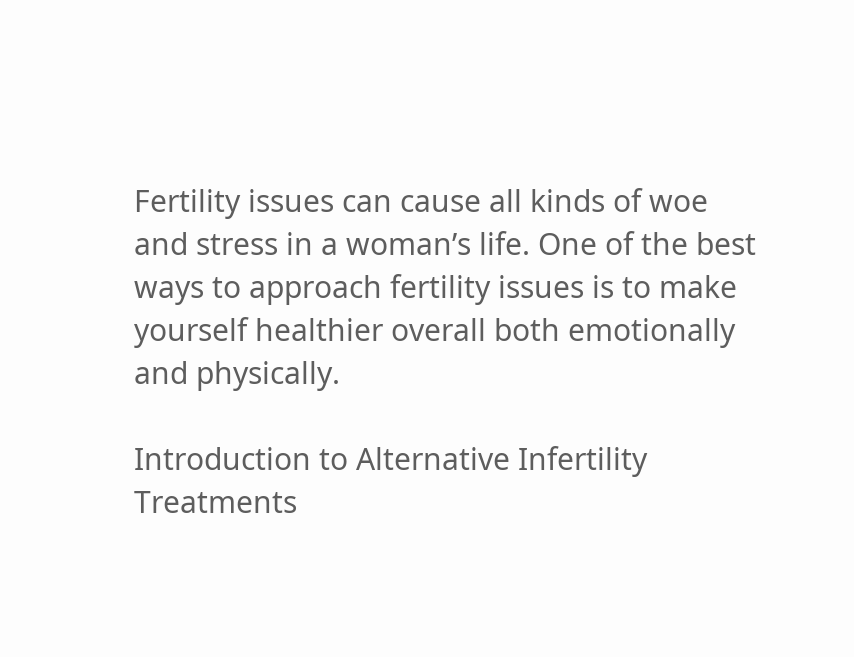Fertility issues can cause all kinds of woe and stress in a woman’s life. One of the best ways to approach fertility issues is to make yourself healthier overall both emotionally and physically.

Introduction to Alternative Infertility Treatments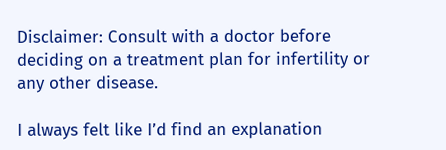Disclaimer: Consult with a doctor before deciding on a treatment plan for infertility or any other disease.

I always felt like I’d find an explanation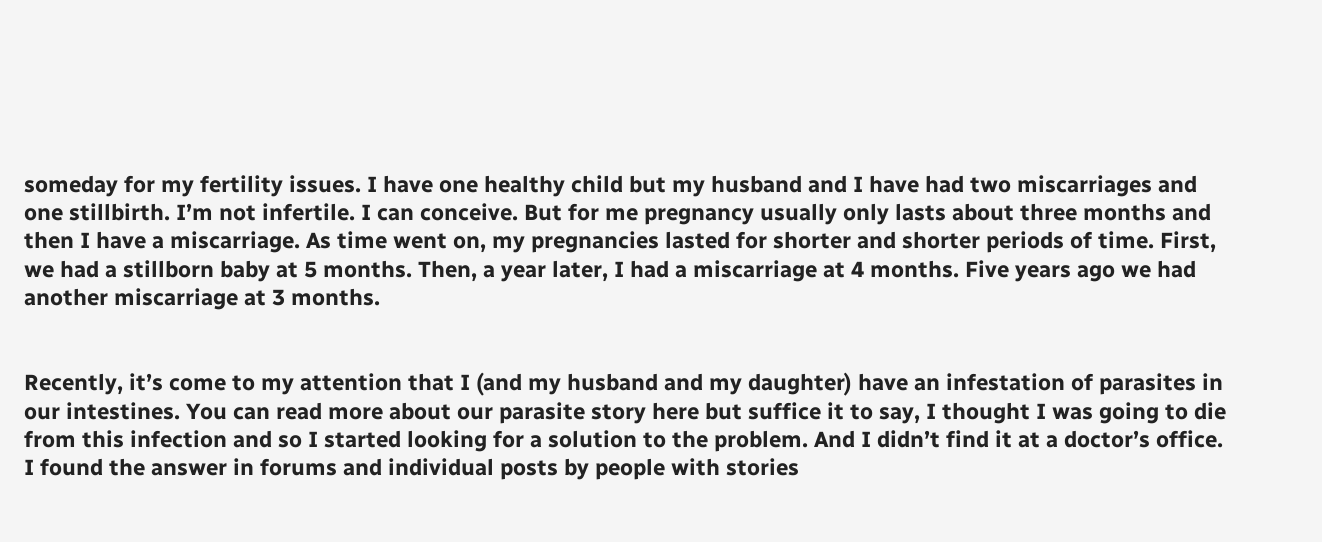someday for my fertility issues. I have one healthy child but my husband and I have had two miscarriages and one stillbirth. I’m not infertile. I can conceive. But for me pregnancy usually only lasts about three months and then I have a miscarriage. As time went on, my pregnancies lasted for shorter and shorter periods of time. First, we had a stillborn baby at 5 months. Then, a year later, I had a miscarriage at 4 months. Five years ago we had another miscarriage at 3 months.


Recently, it’s come to my attention that I (and my husband and my daughter) have an infestation of parasites in our intestines. You can read more about our parasite story here but suffice it to say, I thought I was going to die from this infection and so I started looking for a solution to the problem. And I didn’t find it at a doctor’s office. I found the answer in forums and individual posts by people with stories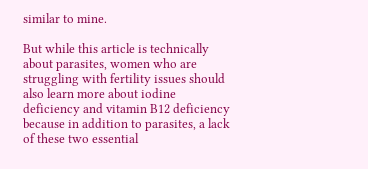similar to mine.

But while this article is technically about parasites, women who are struggling with fertility issues should also learn more about iodine deficiency and vitamin B12 deficiency because in addition to parasites, a lack of these two essential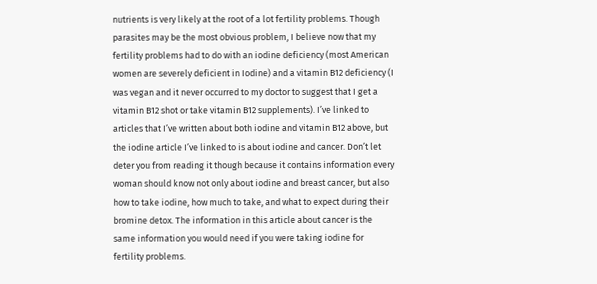nutrients is very likely at the root of a lot fertility problems. Though parasites may be the most obvious problem, I believe now that my fertility problems had to do with an iodine deficiency (most American women are severely deficient in Iodine) and a vitamin B12 deficiency (I was vegan and it never occurred to my doctor to suggest that I get a vitamin B12 shot or take vitamin B12 supplements). I’ve linked to articles that I’ve written about both iodine and vitamin B12 above, but the iodine article I’ve linked to is about iodine and cancer. Don’t let deter you from reading it though because it contains information every woman should know not only about iodine and breast cancer, but also how to take iodine, how much to take, and what to expect during their bromine detox. The information in this article about cancer is the same information you would need if you were taking iodine for fertility problems.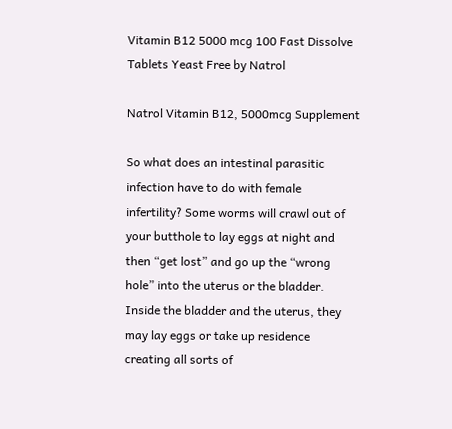Vitamin B12 5000 mcg 100 Fast Dissolve Tablets Yeast Free by Natrol

Natrol Vitamin B12, 5000mcg Supplement

So what does an intestinal parasitic infection have to do with female infertility? Some worms will crawl out of your butthole to lay eggs at night and then “get lost” and go up the “wrong hole” into the uterus or the bladder. Inside the bladder and the uterus, they may lay eggs or take up residence creating all sorts of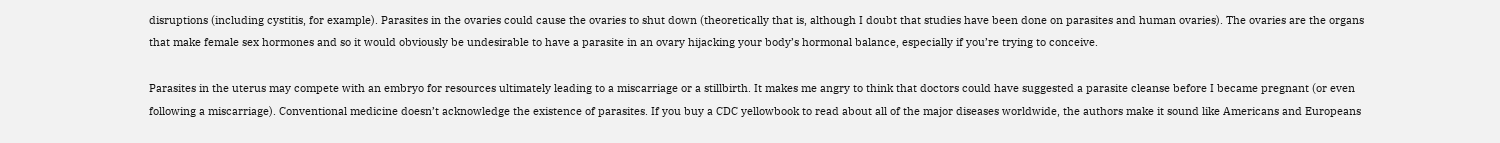disruptions (including cystitis, for example). Parasites in the ovaries could cause the ovaries to shut down (theoretically that is, although I doubt that studies have been done on parasites and human ovaries). The ovaries are the organs that make female sex hormones and so it would obviously be undesirable to have a parasite in an ovary hijacking your body’s hormonal balance, especially if you’re trying to conceive.

Parasites in the uterus may compete with an embryo for resources ultimately leading to a miscarriage or a stillbirth. It makes me angry to think that doctors could have suggested a parasite cleanse before I became pregnant (or even following a miscarriage). Conventional medicine doesn’t acknowledge the existence of parasites. If you buy a CDC yellowbook to read about all of the major diseases worldwide, the authors make it sound like Americans and Europeans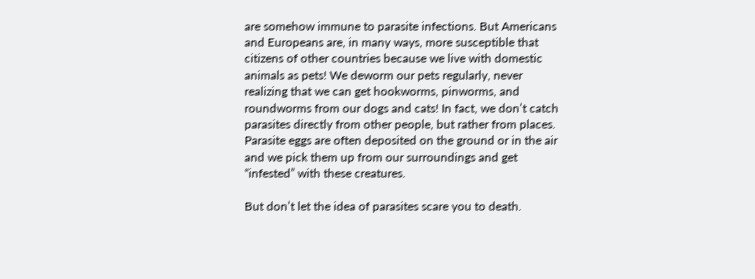are somehow immune to parasite infections. But Americans and Europeans are, in many ways, more susceptible that citizens of other countries because we live with domestic animals as pets! We deworm our pets regularly, never realizing that we can get hookworms, pinworms, and roundworms from our dogs and cats! In fact, we don’t catch parasites directly from other people, but rather from places. Parasite eggs are often deposited on the ground or in the air and we pick them up from our surroundings and get “infested” with these creatures.

But don’t let the idea of parasites scare you to death.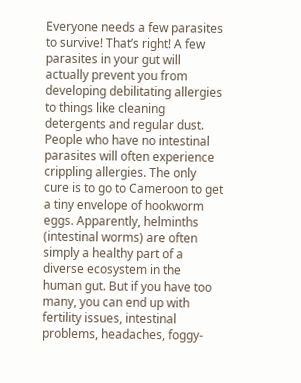Everyone needs a few parasites to survive! That’s right! A few parasites in your gut will actually prevent you from developing debilitating allergies to things like cleaning detergents and regular dust. People who have no intestinal parasites will often experience crippling allergies. The only cure is to go to Cameroon to get a tiny envelope of hookworm eggs. Apparently, helminths (intestinal worms) are often simply a healthy part of a diverse ecosystem in the human gut. But if you have too many, you can end up with fertility issues, intestinal problems, headaches, foggy-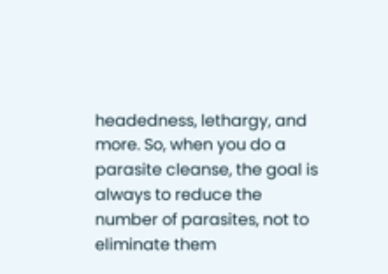headedness, lethargy, and more. So, when you do a parasite cleanse, the goal is always to reduce the number of parasites, not to eliminate them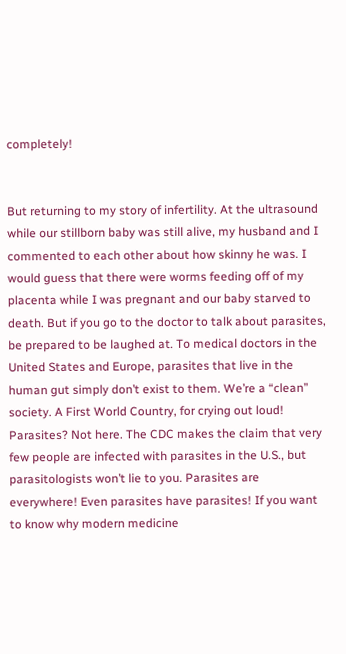completely!


But returning to my story of infertility. At the ultrasound while our stillborn baby was still alive, my husband and I commented to each other about how skinny he was. I would guess that there were worms feeding off of my placenta while I was pregnant and our baby starved to death. But if you go to the doctor to talk about parasites, be prepared to be laughed at. To medical doctors in the United States and Europe, parasites that live in the human gut simply don’t exist to them. We’re a “clean” society. A First World Country, for crying out loud! Parasites? Not here. The CDC makes the claim that very few people are infected with parasites in the U.S., but parasitologists won’t lie to you. Parasites are everywhere! Even parasites have parasites! If you want to know why modern medicine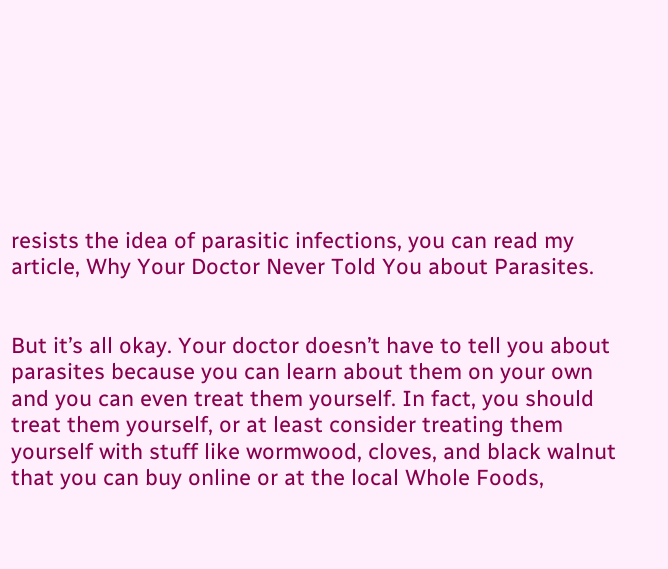resists the idea of parasitic infections, you can read my article, Why Your Doctor Never Told You about Parasites.


But it’s all okay. Your doctor doesn’t have to tell you about parasites because you can learn about them on your own and you can even treat them yourself. In fact, you should treat them yourself, or at least consider treating them yourself with stuff like wormwood, cloves, and black walnut that you can buy online or at the local Whole Foods,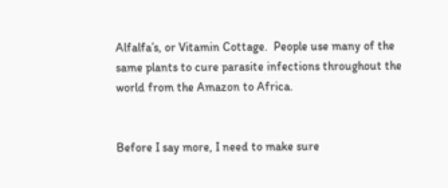Alfalfa’s, or Vitamin Cottage.  People use many of the same plants to cure parasite infections throughout the world from the Amazon to Africa.


Before I say more, I need to make sure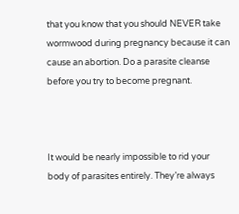that you know that you should NEVER take wormwood during pregnancy because it can cause an abortion. Do a parasite cleanse before you try to become pregnant.



It would be nearly impossible to rid your body of parasites entirely. They’re always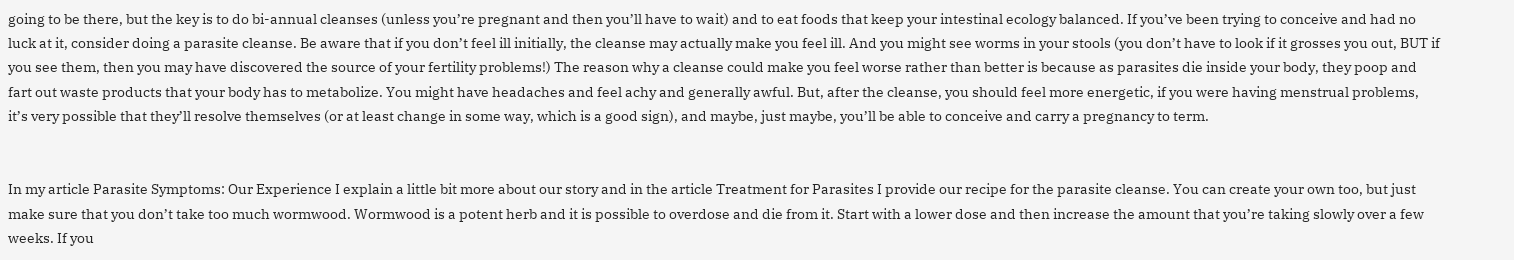going to be there, but the key is to do bi-annual cleanses (unless you’re pregnant and then you’ll have to wait) and to eat foods that keep your intestinal ecology balanced. If you’ve been trying to conceive and had no luck at it, consider doing a parasite cleanse. Be aware that if you don’t feel ill initially, the cleanse may actually make you feel ill. And you might see worms in your stools (you don’t have to look if it grosses you out, BUT if you see them, then you may have discovered the source of your fertility problems!) The reason why a cleanse could make you feel worse rather than better is because as parasites die inside your body, they poop and fart out waste products that your body has to metabolize. You might have headaches and feel achy and generally awful. But, after the cleanse, you should feel more energetic, if you were having menstrual problems, it’s very possible that they’ll resolve themselves (or at least change in some way, which is a good sign), and maybe, just maybe, you’ll be able to conceive and carry a pregnancy to term.


In my article Parasite Symptoms: Our Experience I explain a little bit more about our story and in the article Treatment for Parasites I provide our recipe for the parasite cleanse. You can create your own too, but just make sure that you don’t take too much wormwood. Wormwood is a potent herb and it is possible to overdose and die from it. Start with a lower dose and then increase the amount that you’re taking slowly over a few weeks. If you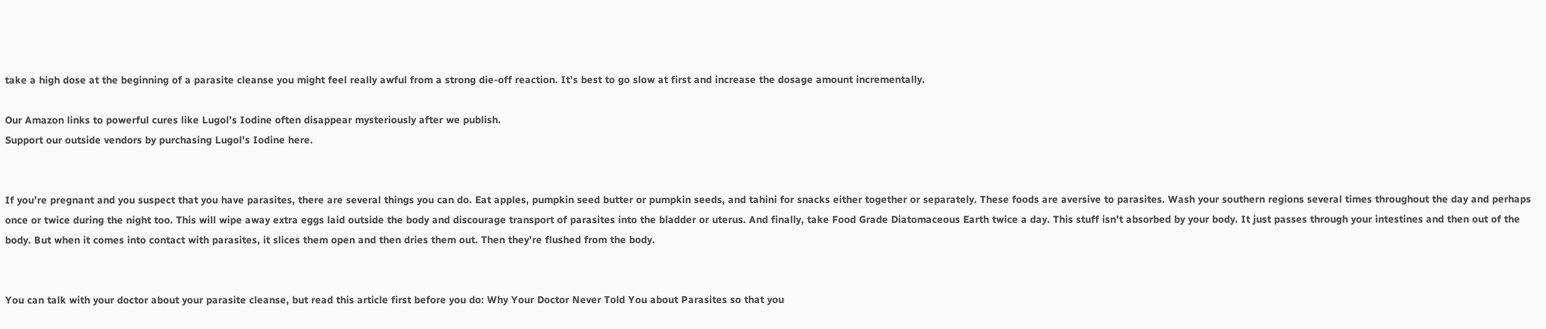take a high dose at the beginning of a parasite cleanse you might feel really awful from a strong die-off reaction. It’s best to go slow at first and increase the dosage amount incrementally.

Our Amazon links to powerful cures like Lugol’s Iodine often disappear mysteriously after we publish.
Support our outside vendors by purchasing Lugol’s Iodine here.


If you’re pregnant and you suspect that you have parasites, there are several things you can do. Eat apples, pumpkin seed butter or pumpkin seeds, and tahini for snacks either together or separately. These foods are aversive to parasites. Wash your southern regions several times throughout the day and perhaps once or twice during the night too. This will wipe away extra eggs laid outside the body and discourage transport of parasites into the bladder or uterus. And finally, take Food Grade Diatomaceous Earth twice a day. This stuff isn’t absorbed by your body. It just passes through your intestines and then out of the body. But when it comes into contact with parasites, it slices them open and then dries them out. Then they’re flushed from the body.


You can talk with your doctor about your parasite cleanse, but read this article first before you do: Why Your Doctor Never Told You about Parasites so that you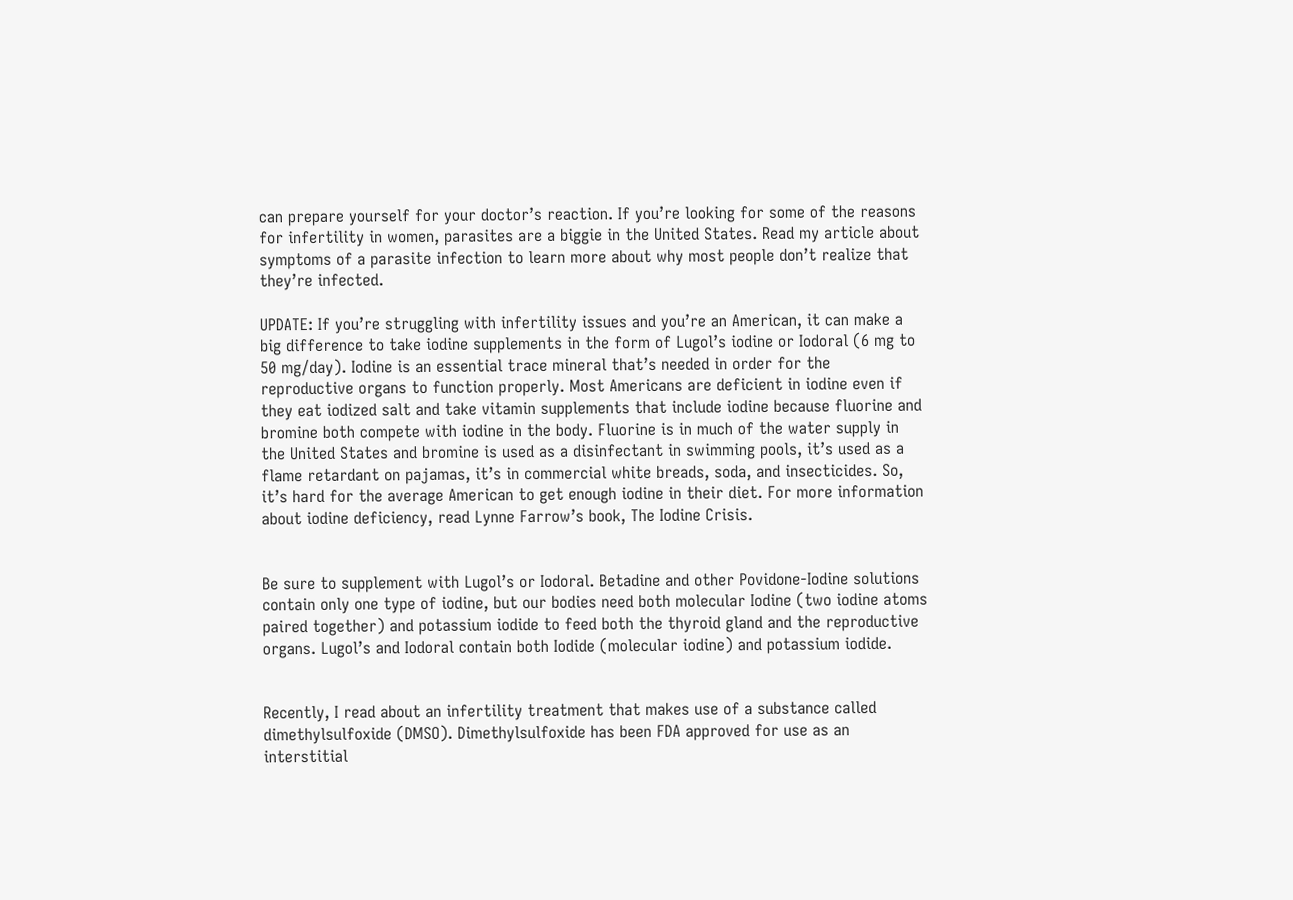can prepare yourself for your doctor’s reaction. If you’re looking for some of the reasons for infertility in women, parasites are a biggie in the United States. Read my article about symptoms of a parasite infection to learn more about why most people don’t realize that they’re infected.

UPDATE: If you’re struggling with infertility issues and you’re an American, it can make a big difference to take iodine supplements in the form of Lugol’s iodine or Iodoral (6 mg to 50 mg/day). Iodine is an essential trace mineral that’s needed in order for the reproductive organs to function properly. Most Americans are deficient in iodine even if they eat iodized salt and take vitamin supplements that include iodine because fluorine and bromine both compete with iodine in the body. Fluorine is in much of the water supply in the United States and bromine is used as a disinfectant in swimming pools, it’s used as a flame retardant on pajamas, it’s in commercial white breads, soda, and insecticides. So, it’s hard for the average American to get enough iodine in their diet. For more information about iodine deficiency, read Lynne Farrow’s book, The Iodine Crisis.


Be sure to supplement with Lugol’s or Iodoral. Betadine and other Povidone-Iodine solutions contain only one type of iodine, but our bodies need both molecular Iodine (two iodine atoms paired together) and potassium iodide to feed both the thyroid gland and the reproductive organs. Lugol’s and Iodoral contain both Iodide (molecular iodine) and potassium iodide.


Recently, I read about an infertility treatment that makes use of a substance called dimethylsulfoxide (DMSO). Dimethylsulfoxide has been FDA approved for use as an interstitial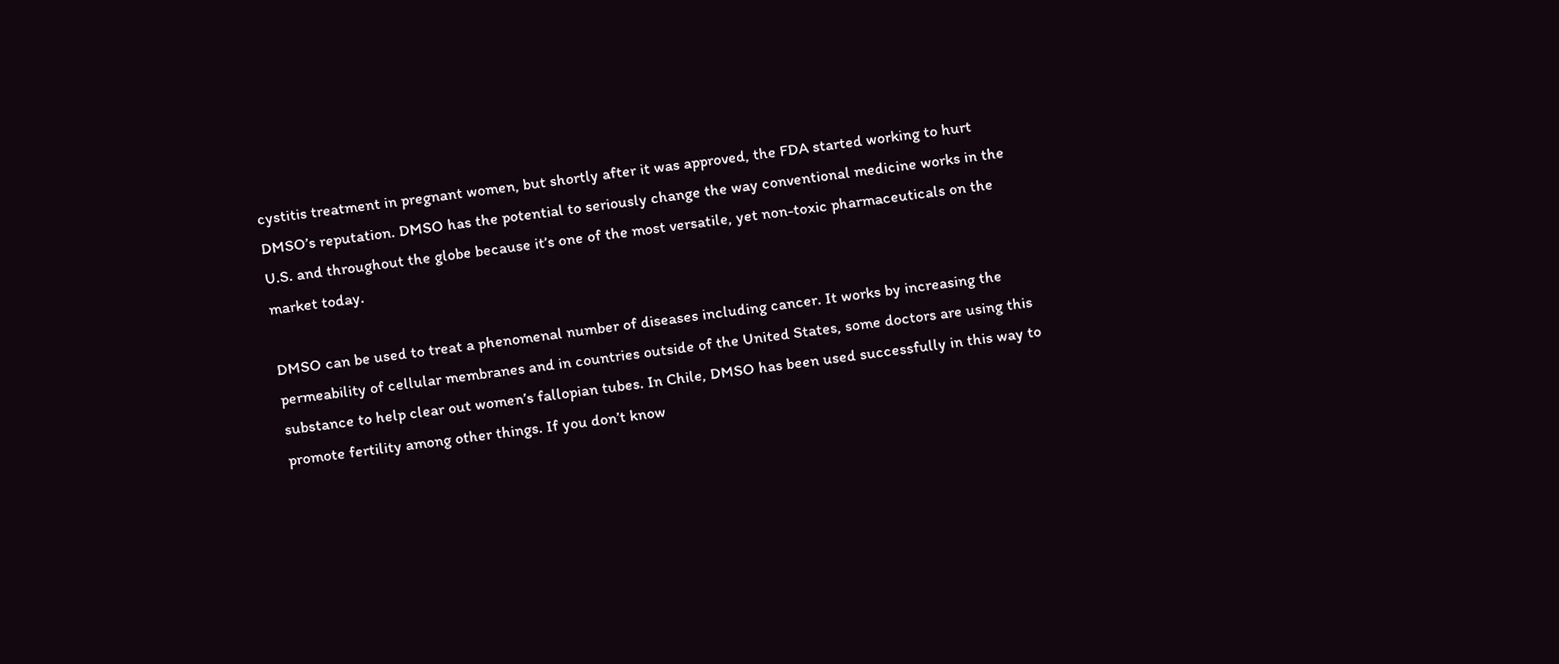cystitis treatment in pregnant women, but shortly after it was approved, the FDA started working to hurt DMSO’s reputation. DMSO has the potential to seriously change the way conventional medicine works in the U.S. and throughout the globe because it’s one of the most versatile, yet non-toxic pharmaceuticals on the market today.

DMSO can be used to treat a phenomenal number of diseases including cancer. It works by increasing the permeability of cellular membranes and in countries outside of the United States, some doctors are using this substance to help clear out women’s fallopian tubes. In Chile, DMSO has been used successfully in this way to promote fertility among other things. If you don’t know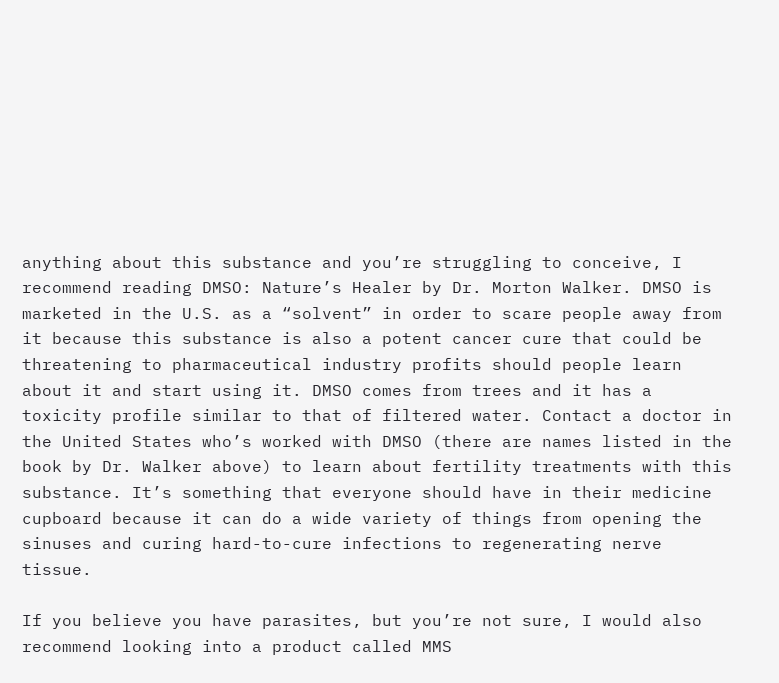anything about this substance and you’re struggling to conceive, I recommend reading DMSO: Nature’s Healer by Dr. Morton Walker. DMSO is marketed in the U.S. as a “solvent” in order to scare people away from it because this substance is also a potent cancer cure that could be threatening to pharmaceutical industry profits should people learn about it and start using it. DMSO comes from trees and it has a toxicity profile similar to that of filtered water. Contact a doctor in the United States who’s worked with DMSO (there are names listed in the book by Dr. Walker above) to learn about fertility treatments with this substance. It’s something that everyone should have in their medicine cupboard because it can do a wide variety of things from opening the sinuses and curing hard-to-cure infections to regenerating nerve tissue.

If you believe you have parasites, but you’re not sure, I would also recommend looking into a product called MMS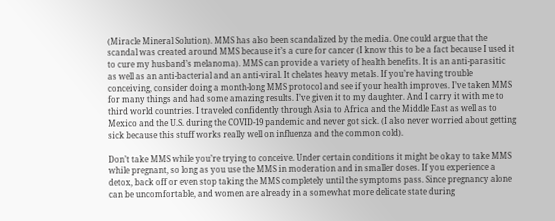(Miracle Mineral Solution). MMS has also been scandalized by the media. One could argue that the scandal was created around MMS because it’s a cure for cancer (I know this to be a fact because I used it to cure my husband’s melanoma). MMS can provide a variety of health benefits. It is an anti-parasitic as well as an anti-bacterial and an anti-viral. It chelates heavy metals. If you’re having trouble conceiving, consider doing a month-long MMS protocol and see if your health improves. I’ve taken MMS for many things and had some amazing results. I’ve given it to my daughter. And I carry it with me to third world countries. I traveled confidently through Asia to Africa and the Middle East as well as to Mexico and the U.S. during the COVID-19 pandemic and never got sick. (I also never worried about getting sick because this stuff works really well on influenza and the common cold).

Don’t take MMS while you’re trying to conceive. Under certain conditions it might be okay to take MMS while pregnant, so long as you use the MMS in moderation and in smaller doses. If you experience a detox, back off or even stop taking the MMS completely until the symptoms pass. Since pregnancy alone can be uncomfortable, and women are already in a somewhat more delicate state during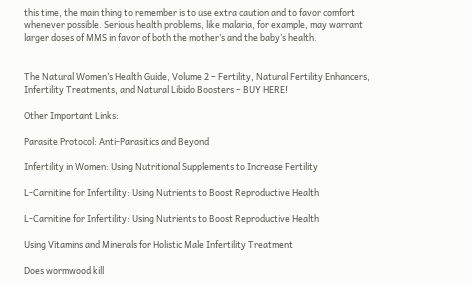this time, the main thing to remember is to use extra caution and to favor comfort whenever possible. Serious health problems, like malaria, for example, may warrant larger doses of MMS in favor of both the mother’s and the baby’s health.


The Natural Women’s Health Guide, Volume 2 – Fertility, Natural Fertility Enhancers, Infertility Treatments, and Natural Libido Boosters – BUY HERE!

Other Important Links:

Parasite Protocol: Anti-Parasitics and Beyond

Infertility in Women: Using Nutritional Supplements to Increase Fertility

L-Carnitine for Infertility: Using Nutrients to Boost Reproductive Health

L-Carnitine for Infertility: Using Nutrients to Boost Reproductive Health

Using Vitamins and Minerals for Holistic Male Infertility Treatment

Does wormwood kill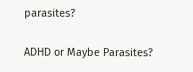parasites?

ADHD or Maybe Parasites?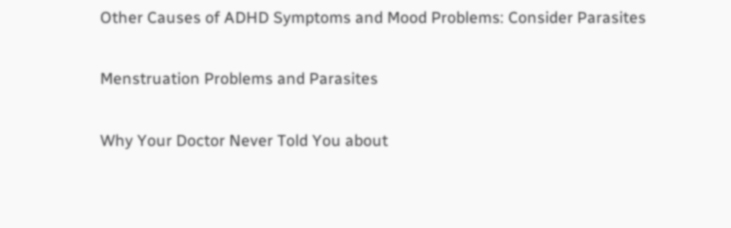Other Causes of ADHD Symptoms and Mood Problems: Consider Parasites

Menstruation Problems and Parasites

Why Your Doctor Never Told You about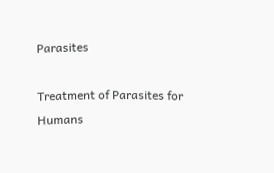Parasites

Treatment of Parasites for Humans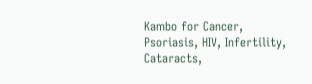Kambo for Cancer, Psoriasis, HIV, Infertility, Cataracts,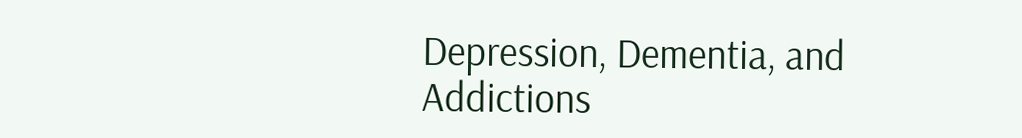Depression, Dementia, and Addictions